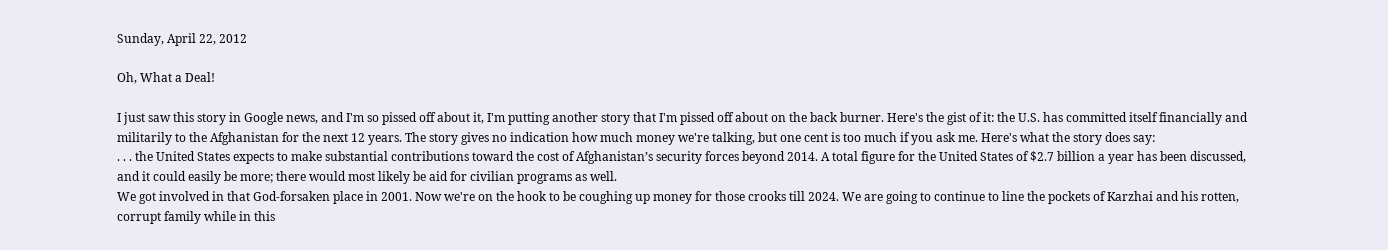Sunday, April 22, 2012

Oh, What a Deal!

I just saw this story in Google news, and I'm so pissed off about it, I'm putting another story that I'm pissed off about on the back burner. Here's the gist of it: the U.S. has committed itself financially and militarily to the Afghanistan for the next 12 years. The story gives no indication how much money we're talking, but one cent is too much if you ask me. Here's what the story does say:
. . . the United States expects to make substantial contributions toward the cost of Afghanistan’s security forces beyond 2014. A total figure for the United States of $2.7 billion a year has been discussed, and it could easily be more; there would most likely be aid for civilian programs as well.
We got involved in that God-forsaken place in 2001. Now we're on the hook to be coughing up money for those crooks till 2024. We are going to continue to line the pockets of Karzhai and his rotten, corrupt family while in this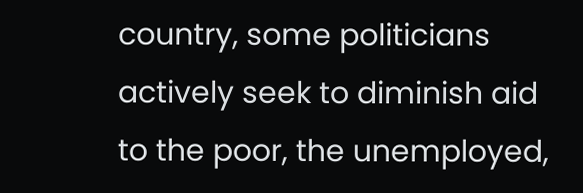country, some politicians actively seek to diminish aid to the poor, the unemployed,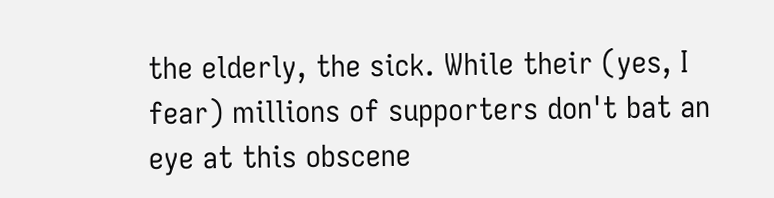the elderly, the sick. While their (yes, I fear) millions of supporters don't bat an eye at this obscene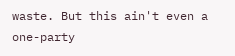waste. But this ain't even a one-party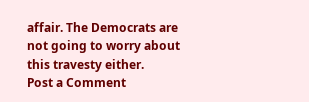affair. The Democrats are not going to worry about this travesty either.
Post a Comment